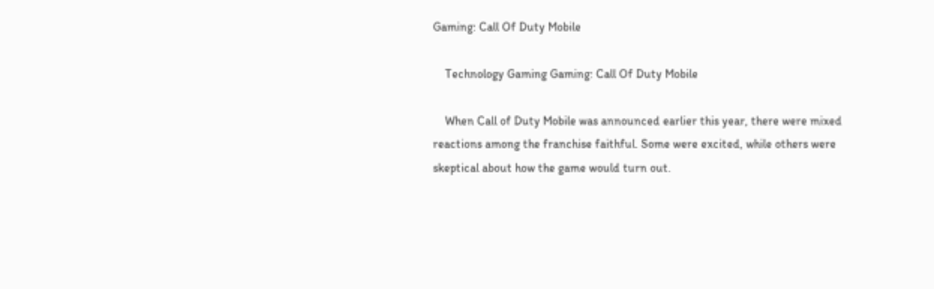Gaming: Call Of Duty Mobile

    Technology Gaming Gaming: Call Of Duty Mobile

    When Call of Duty Mobile was announced earlier this year, there were mixed reactions among the franchise faithful. Some were excited, while others were skeptical about how the game would turn out.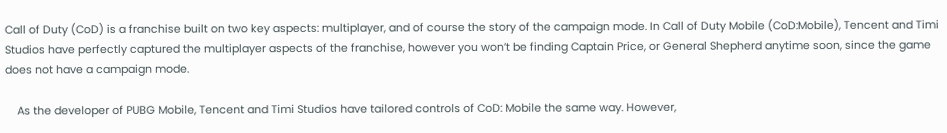Call of Duty (CoD) is a franchise built on two key aspects: multiplayer, and of course the story of the campaign mode. In Call of Duty Mobile (CoD:Mobile), Tencent and Timi Studios have perfectly captured the multiplayer aspects of the franchise, however you won’t be finding Captain Price, or General Shepherd anytime soon, since the game does not have a campaign mode.

    As the developer of PUBG Mobile, Tencent and Timi Studios have tailored controls of CoD: Mobile the same way. However,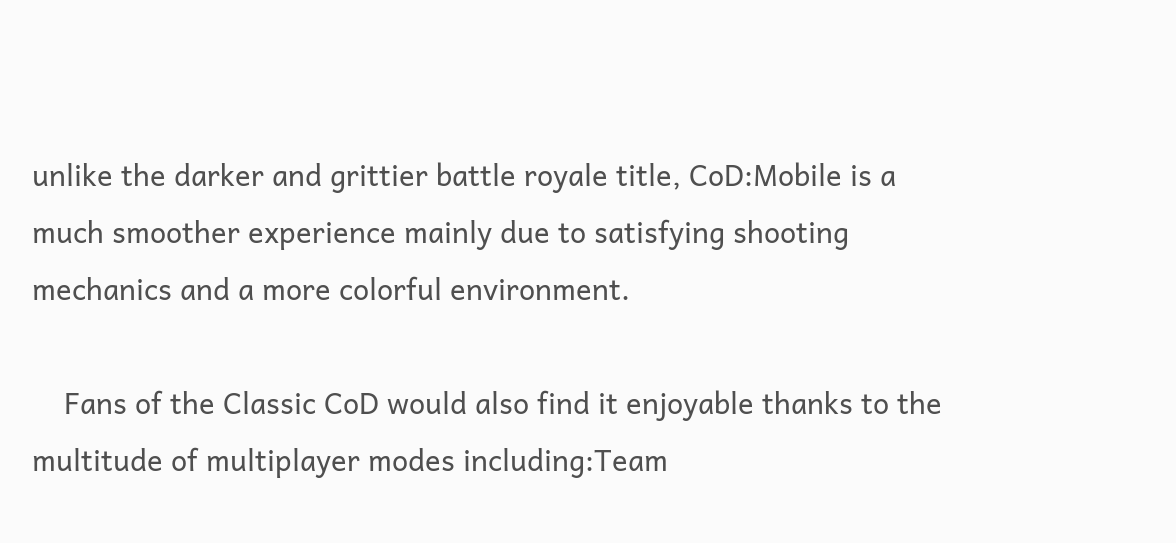unlike the darker and grittier battle royale title, CoD:Mobile is a much smoother experience mainly due to satisfying shooting mechanics and a more colorful environment.

    Fans of the Classic CoD would also find it enjoyable thanks to the multitude of multiplayer modes including:Team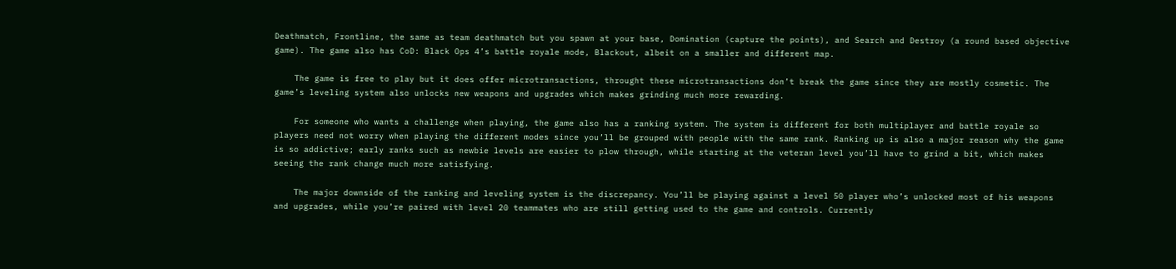Deathmatch, Frontline, the same as team deathmatch but you spawn at your base, Domination (capture the points), and Search and Destroy (a round based objective game). The game also has CoD: Black Ops 4’s battle royale mode, Blackout, albeit on a smaller and different map.

    The game is free to play but it does offer microtransactions, throught these microtransactions don’t break the game since they are mostly cosmetic. The game’s leveling system also unlocks new weapons and upgrades which makes grinding much more rewarding.

    For someone who wants a challenge when playing, the game also has a ranking system. The system is different for both multiplayer and battle royale so players need not worry when playing the different modes since you’ll be grouped with people with the same rank. Ranking up is also a major reason why the game is so addictive; early ranks such as newbie levels are easier to plow through, while starting at the veteran level you’ll have to grind a bit, which makes seeing the rank change much more satisfying.

    The major downside of the ranking and leveling system is the discrepancy. You’ll be playing against a level 50 player who’s unlocked most of his weapons and upgrades, while you’re paired with level 20 teammates who are still getting used to the game and controls. Currently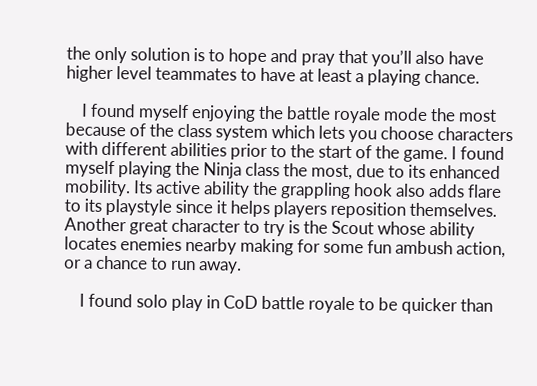the only solution is to hope and pray that you’ll also have higher level teammates to have at least a playing chance.

    I found myself enjoying the battle royale mode the most because of the class system which lets you choose characters with different abilities prior to the start of the game. I found myself playing the Ninja class the most, due to its enhanced mobility. Its active ability the grappling hook also adds flare to its playstyle since it helps players reposition themselves. Another great character to try is the Scout whose ability locates enemies nearby making for some fun ambush action, or a chance to run away.

    I found solo play in CoD battle royale to be quicker than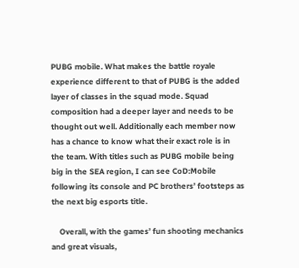PUBG mobile. What makes the battle royale experience different to that of PUBG is the added layer of classes in the squad mode. Squad composition had a deeper layer and needs to be thought out well. Additionally each member now has a chance to know what their exact role is in the team. With titles such as PUBG mobile being big in the SEA region, I can see CoD:Mobile following its console and PC brothers’ footsteps as the next big esports title.

    Overall, with the games’ fun shooting mechanics and great visuals,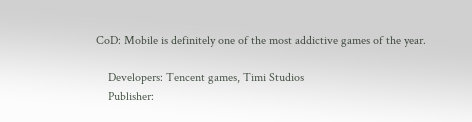CoD: Mobile is definitely one of the most addictive games of the year.

    Developers: Tencent games, Timi Studios
    Publisher: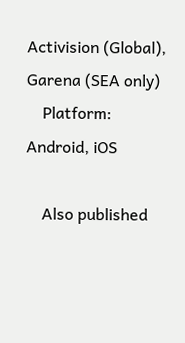Activision (Global), Garena (SEA only)
    Platform: Android, iOS

    Also published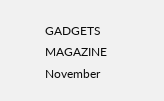GADGETS MAGAZINE November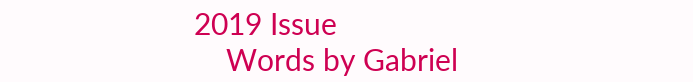2019 Issue
    Words by Gabriel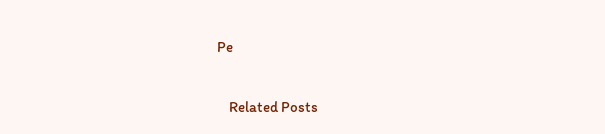Pe

    Related Posts